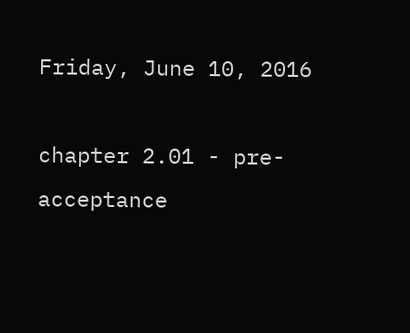Friday, June 10, 2016

chapter 2.01 - pre-acceptance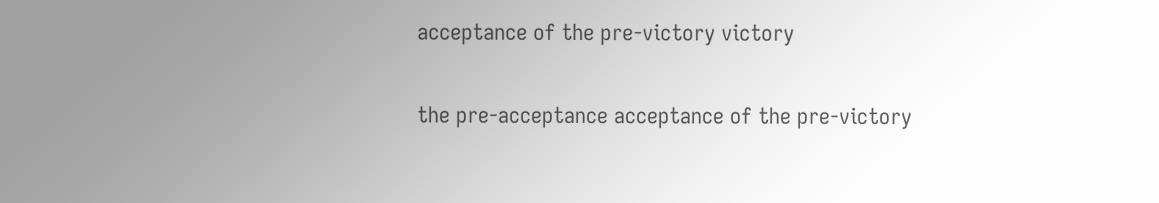acceptance of the pre-victory victory

the pre-acceptance acceptance of the pre-victory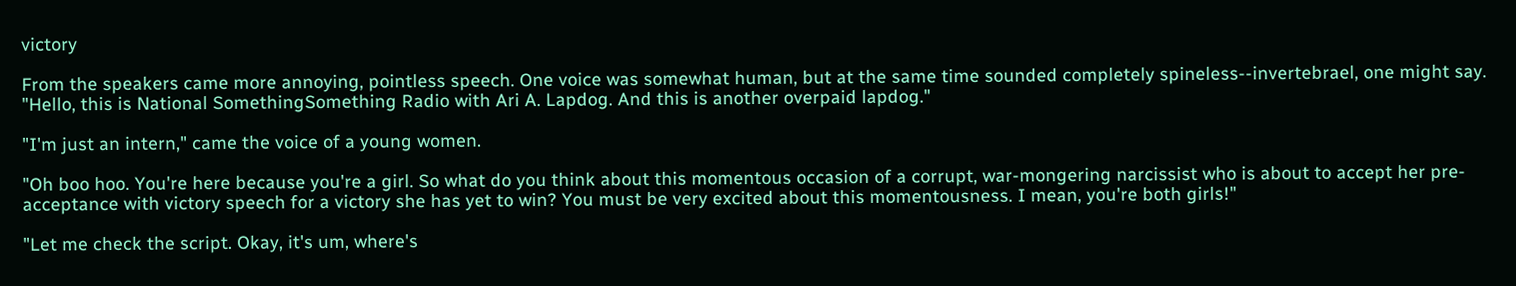victory

From the speakers came more annoying, pointless speech. One voice was somewhat human, but at the same time sounded completely spineless--invertebrael, one might say. "Hello, this is National SomethingSomething Radio with Ari A. Lapdog. And this is another overpaid lapdog."

"I'm just an intern," came the voice of a young women.

"Oh boo hoo. You're here because you're a girl. So what do you think about this momentous occasion of a corrupt, war-mongering narcissist who is about to accept her pre-acceptance with victory speech for a victory she has yet to win? You must be very excited about this momentousness. I mean, you're both girls!"

"Let me check the script. Okay, it's um, where's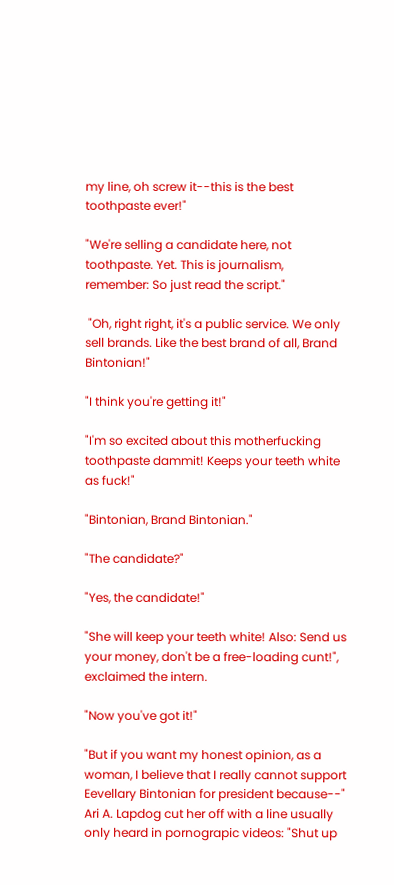my line, oh screw it--this is the best toothpaste ever!"

"We're selling a candidate here, not toothpaste. Yet. This is journalism, remember: So just read the script."

 "Oh, right right, it's a public service. We only sell brands. Like the best brand of all, Brand Bintonian!"

"I think you're getting it!"

"I'm so excited about this motherfucking toothpaste dammit! Keeps your teeth white as fuck!"

"Bintonian, Brand Bintonian."

"The candidate?"

"Yes, the candidate!"

"She will keep your teeth white! Also: Send us your money, don't be a free-loading cunt!", exclaimed the intern.

"Now you've got it!"

"But if you want my honest opinion, as a woman, I believe that I really cannot support Eevellary Bintonian for president because--"
Ari A. Lapdog cut her off with a line usually only heard in pornograpic videos: "Shut up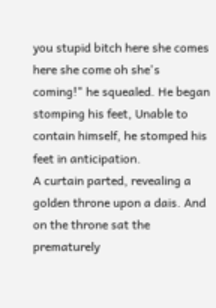you stupid bitch here she comes here she come oh she's coming!" he squealed. He began stomping his feet, Unable to contain himself, he stomped his feet in anticipation.
A curtain parted, revealing a golden throne upon a dais. And on the throne sat the prematurely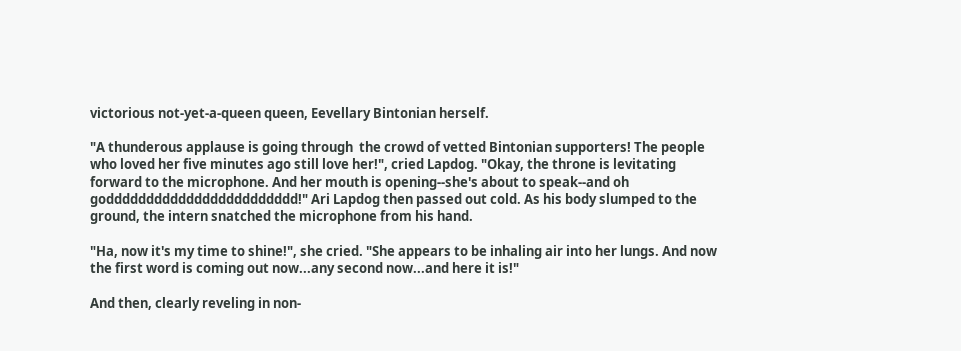victorious not-yet-a-queen queen, Eevellary Bintonian herself.

"A thunderous applause is going through  the crowd of vetted Bintonian supporters! The people who loved her five minutes ago still love her!", cried Lapdog. "Okay, the throne is levitating forward to the microphone. And her mouth is opening--she's about to speak--and oh godddddddddddddddddddddddd!" Ari Lapdog then passed out cold. As his body slumped to the ground, the intern snatched the microphone from his hand.

"Ha, now it's my time to shine!", she cried. "She appears to be inhaling air into her lungs. And now the first word is coming out now...any second now...and here it is!"

And then, clearly reveling in non-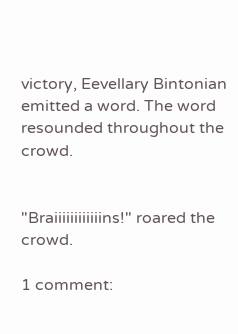victory, Eevellary Bintonian emitted a word. The word resounded throughout the crowd.


"Braiiiiiiiiiiiins!" roared the crowd.

1 comment: